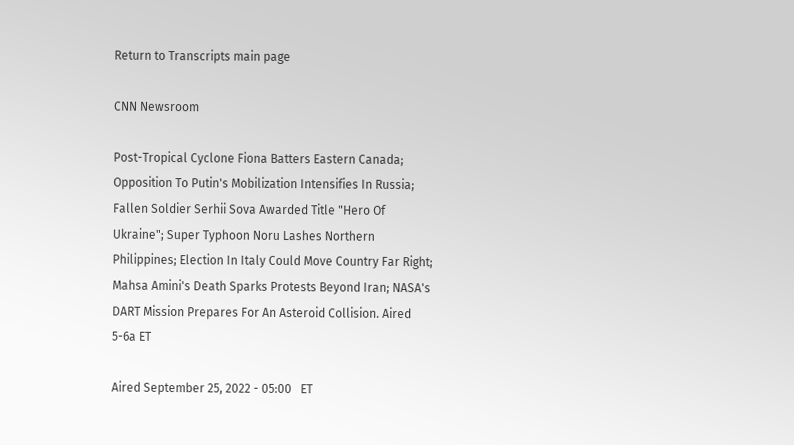Return to Transcripts main page

CNN Newsroom

Post-Tropical Cyclone Fiona Batters Eastern Canada; Opposition To Putin's Mobilization Intensifies In Russia; Fallen Soldier Serhii Sova Awarded Title "Hero Of Ukraine"; Super Typhoon Noru Lashes Northern Philippines; Election In Italy Could Move Country Far Right; Mahsa Amini's Death Sparks Protests Beyond Iran; NASA's DART Mission Prepares For An Asteroid Collision. Aired 5-6a ET

Aired September 25, 2022 - 05:00   ET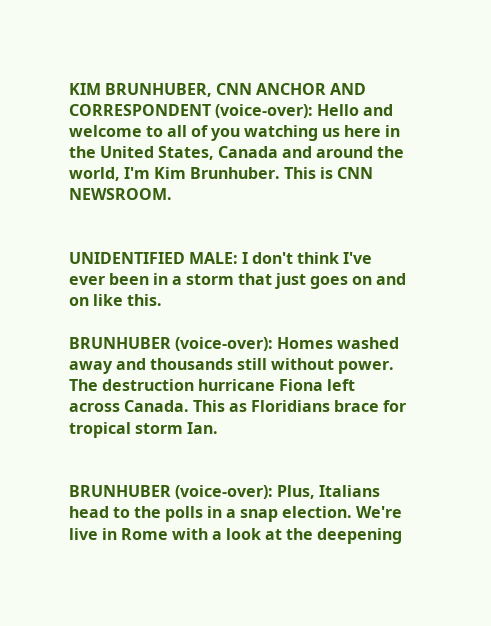KIM BRUNHUBER, CNN ANCHOR AND CORRESPONDENT (voice-over): Hello and welcome to all of you watching us here in the United States, Canada and around the world, I'm Kim Brunhuber. This is CNN NEWSROOM.


UNIDENTIFIED MALE: I don't think I've ever been in a storm that just goes on and on like this.

BRUNHUBER (voice-over): Homes washed away and thousands still without power. The destruction hurricane Fiona left across Canada. This as Floridians brace for tropical storm Ian.


BRUNHUBER (voice-over): Plus, Italians head to the polls in a snap election. We're live in Rome with a look at the deepening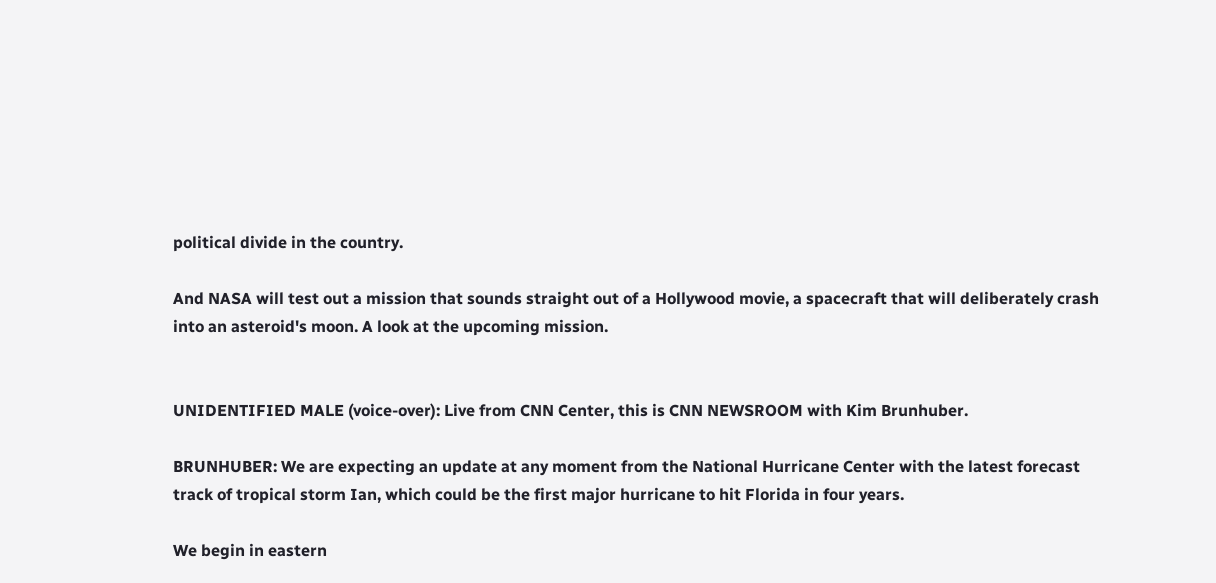political divide in the country.

And NASA will test out a mission that sounds straight out of a Hollywood movie, a spacecraft that will deliberately crash into an asteroid's moon. A look at the upcoming mission.


UNIDENTIFIED MALE (voice-over): Live from CNN Center, this is CNN NEWSROOM with Kim Brunhuber.

BRUNHUBER: We are expecting an update at any moment from the National Hurricane Center with the latest forecast track of tropical storm Ian, which could be the first major hurricane to hit Florida in four years.

We begin in eastern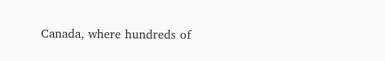Canada, where hundreds of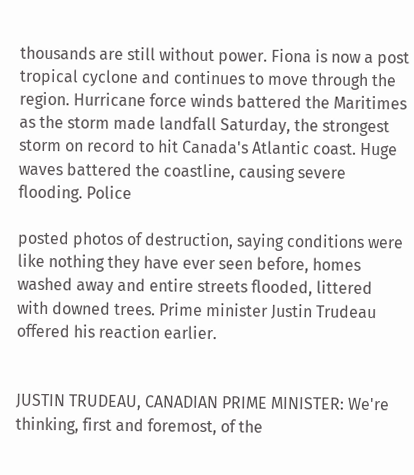thousands are still without power. Fiona is now a post tropical cyclone and continues to move through the region. Hurricane force winds battered the Maritimes as the storm made landfall Saturday, the strongest storm on record to hit Canada's Atlantic coast. Huge waves battered the coastline, causing severe flooding. Police

posted photos of destruction, saying conditions were like nothing they have ever seen before, homes washed away and entire streets flooded, littered with downed trees. Prime minister Justin Trudeau offered his reaction earlier.


JUSTIN TRUDEAU, CANADIAN PRIME MINISTER: We're thinking, first and foremost, of the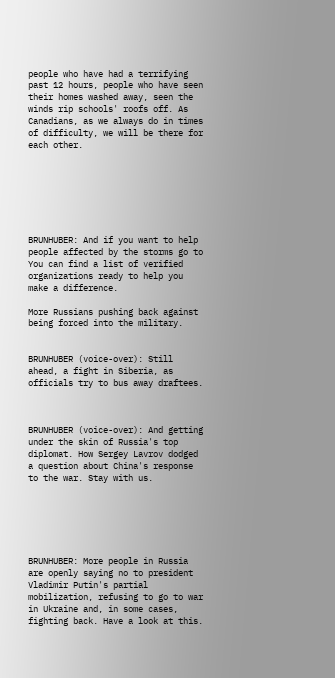people who have had a terrifying past 12 hours, people who have seen their homes washed away, seen the winds rip schools' roofs off. As Canadians, as we always do in times of difficulty, we will be there for each other.







BRUNHUBER: And if you want to help people affected by the storms go to You can find a list of verified organizations ready to help you make a difference.

More Russians pushing back against being forced into the military.


BRUNHUBER (voice-over): Still ahead, a fight in Siberia, as officials try to bus away draftees.



BRUNHUBER (voice-over): And getting under the skin of Russia's top diplomat. How Sergey Lavrov dodged a question about China's response to the war. Stay with us.






BRUNHUBER: More people in Russia are openly saying no to president Vladimir Putin's partial mobilization, refusing to go to war in Ukraine and, in some cases, fighting back. Have a look at this.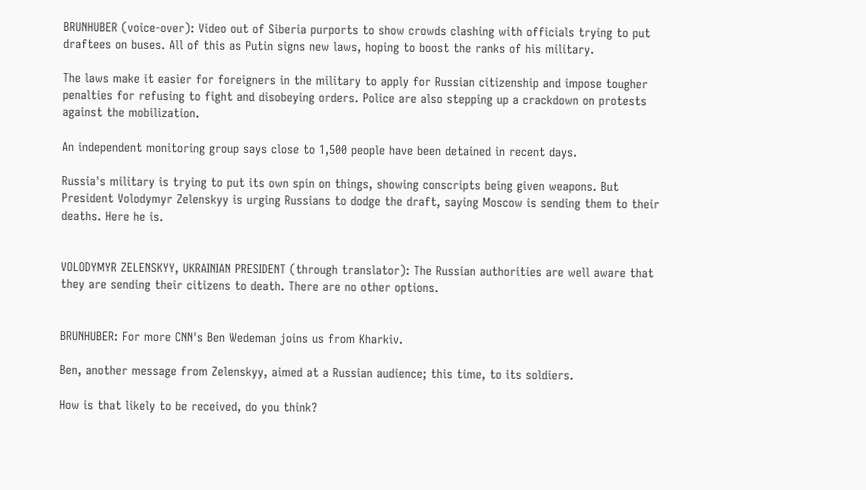BRUNHUBER (voice-over): Video out of Siberia purports to show crowds clashing with officials trying to put draftees on buses. All of this as Putin signs new laws, hoping to boost the ranks of his military.

The laws make it easier for foreigners in the military to apply for Russian citizenship and impose tougher penalties for refusing to fight and disobeying orders. Police are also stepping up a crackdown on protests against the mobilization.

An independent monitoring group says close to 1,500 people have been detained in recent days.

Russia's military is trying to put its own spin on things, showing conscripts being given weapons. But President Volodymyr Zelenskyy is urging Russians to dodge the draft, saying Moscow is sending them to their deaths. Here he is.


VOLODYMYR ZELENSKYY, UKRAINIAN PRESIDENT (through translator): The Russian authorities are well aware that they are sending their citizens to death. There are no other options.


BRUNHUBER: For more CNN's Ben Wedeman joins us from Kharkiv.

Ben, another message from Zelenskyy, aimed at a Russian audience; this time, to its soldiers.

How is that likely to be received, do you think?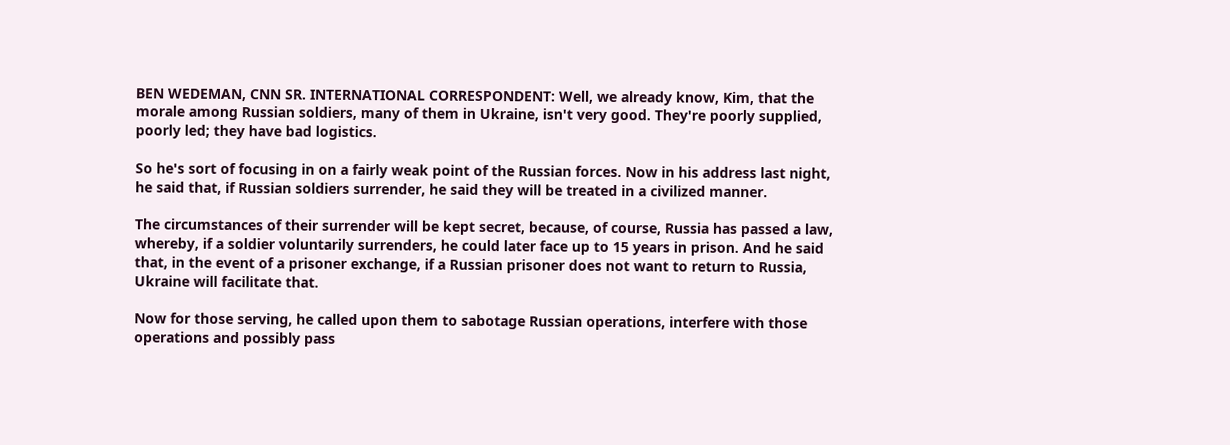BEN WEDEMAN, CNN SR. INTERNATIONAL CORRESPONDENT: Well, we already know, Kim, that the morale among Russian soldiers, many of them in Ukraine, isn't very good. They're poorly supplied, poorly led; they have bad logistics.

So he's sort of focusing in on a fairly weak point of the Russian forces. Now in his address last night, he said that, if Russian soldiers surrender, he said they will be treated in a civilized manner.

The circumstances of their surrender will be kept secret, because, of course, Russia has passed a law, whereby, if a soldier voluntarily surrenders, he could later face up to 15 years in prison. And he said that, in the event of a prisoner exchange, if a Russian prisoner does not want to return to Russia, Ukraine will facilitate that.

Now for those serving, he called upon them to sabotage Russian operations, interfere with those operations and possibly pass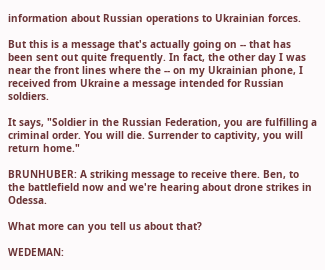information about Russian operations to Ukrainian forces.

But this is a message that's actually going on -- that has been sent out quite frequently. In fact, the other day I was near the front lines where the -- on my Ukrainian phone, I received from Ukraine a message intended for Russian soldiers.

It says, "Soldier in the Russian Federation, you are fulfilling a criminal order. You will die. Surrender to captivity, you will return home."

BRUNHUBER: A striking message to receive there. Ben, to the battlefield now and we're hearing about drone strikes in Odessa.

What more can you tell us about that?

WEDEMAN: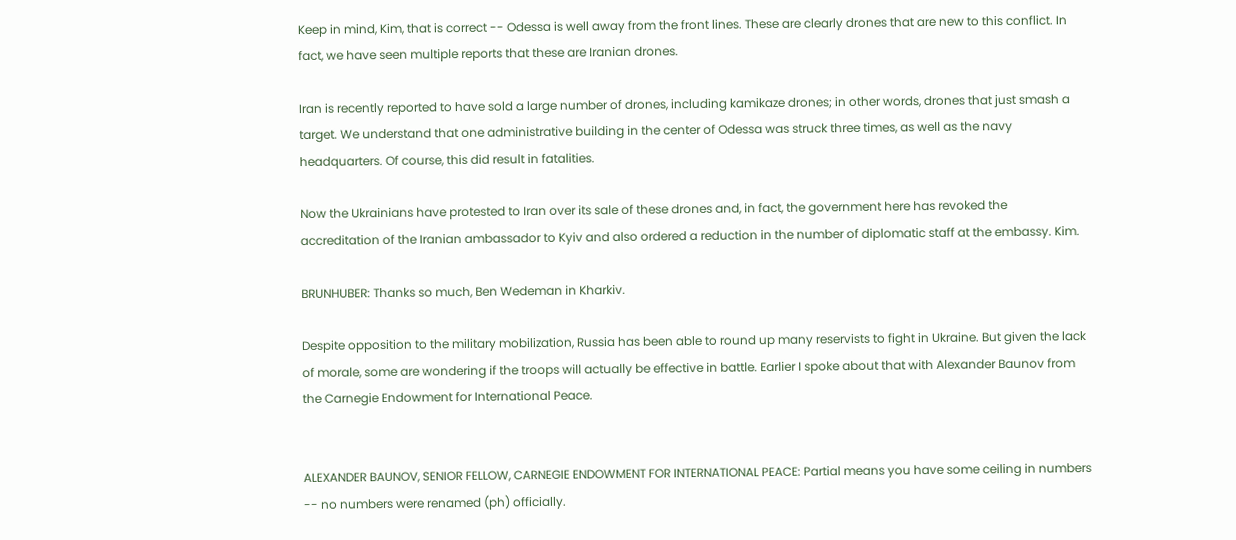Keep in mind, Kim, that is correct -- Odessa is well away from the front lines. These are clearly drones that are new to this conflict. In fact, we have seen multiple reports that these are Iranian drones.

Iran is recently reported to have sold a large number of drones, including kamikaze drones; in other words, drones that just smash a target. We understand that one administrative building in the center of Odessa was struck three times, as well as the navy headquarters. Of course, this did result in fatalities.

Now the Ukrainians have protested to Iran over its sale of these drones and, in fact, the government here has revoked the accreditation of the Iranian ambassador to Kyiv and also ordered a reduction in the number of diplomatic staff at the embassy. Kim.

BRUNHUBER: Thanks so much, Ben Wedeman in Kharkiv.

Despite opposition to the military mobilization, Russia has been able to round up many reservists to fight in Ukraine. But given the lack of morale, some are wondering if the troops will actually be effective in battle. Earlier I spoke about that with Alexander Baunov from the Carnegie Endowment for International Peace.


ALEXANDER BAUNOV, SENIOR FELLOW, CARNEGIE ENDOWMENT FOR INTERNATIONAL PEACE: Partial means you have some ceiling in numbers -- no numbers were renamed (ph) officially.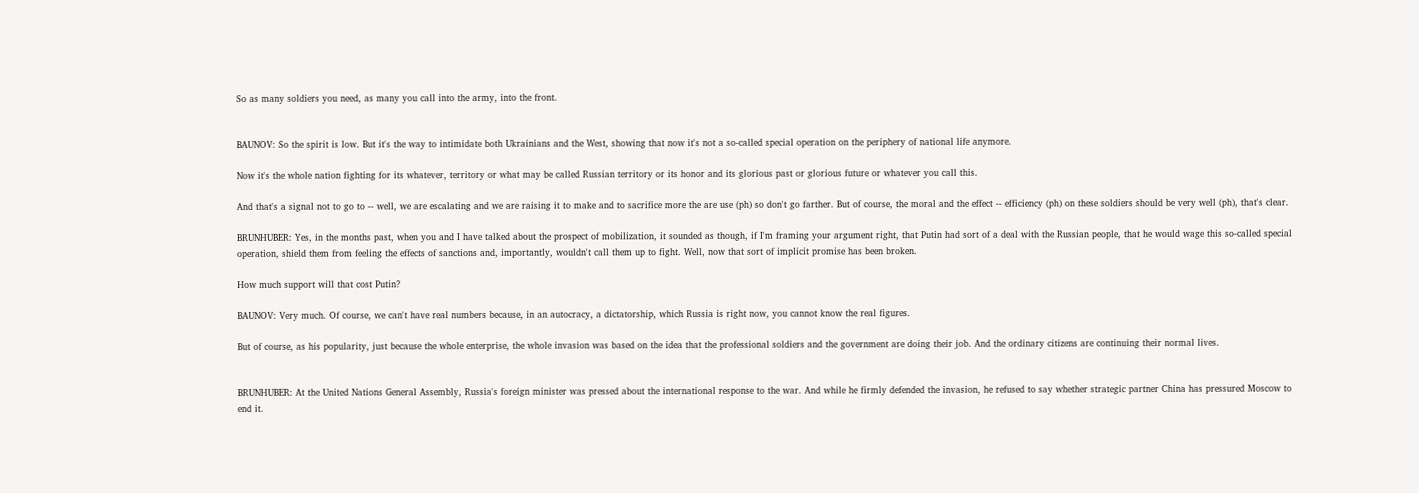So as many soldiers you need, as many you call into the army, into the front.


BAUNOV: So the spirit is low. But it's the way to intimidate both Ukrainians and the West, showing that now it's not a so-called special operation on the periphery of national life anymore.

Now it's the whole nation fighting for its whatever, territory or what may be called Russian territory or its honor and its glorious past or glorious future or whatever you call this.

And that's a signal not to go to -- well, we are escalating and we are raising it to make and to sacrifice more the are use (ph) so don't go farther. But of course, the moral and the effect -- efficiency (ph) on these soldiers should be very well (ph), that's clear.

BRUNHUBER: Yes, in the months past, when you and I have talked about the prospect of mobilization, it sounded as though, if I'm framing your argument right, that Putin had sort of a deal with the Russian people, that he would wage this so-called special operation, shield them from feeling the effects of sanctions and, importantly, wouldn't call them up to fight. Well, now that sort of implicit promise has been broken.

How much support will that cost Putin?

BAUNOV: Very much. Of course, we can't have real numbers because, in an autocracy, a dictatorship, which Russia is right now, you cannot know the real figures.

But of course, as his popularity, just because the whole enterprise, the whole invasion was based on the idea that the professional soldiers and the government are doing their job. And the ordinary citizens are continuing their normal lives.


BRUNHUBER: At the United Nations General Assembly, Russia's foreign minister was pressed about the international response to the war. And while he firmly defended the invasion, he refused to say whether strategic partner China has pressured Moscow to end it.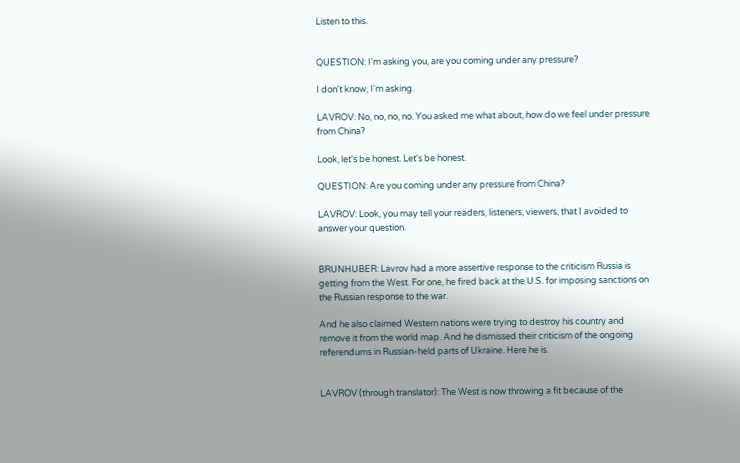Listen to this.


QUESTION: I'm asking you, are you coming under any pressure?

I don't know, I'm asking.

LAVROV: No, no, no, no. You asked me what about, how do we feel under pressure from China?

Look, let's be honest. Let's be honest.

QUESTION: Are you coming under any pressure from China?

LAVROV: Look, you may tell your readers, listeners, viewers, that I avoided to answer your question.


BRUNHUBER: Lavrov had a more assertive response to the criticism Russia is getting from the West. For one, he fired back at the U.S. for imposing sanctions on the Russian response to the war.

And he also claimed Western nations were trying to destroy his country and remove it from the world map. And he dismissed their criticism of the ongoing referendums in Russian-held parts of Ukraine. Here he is.


LAVROV (through translator): The West is now throwing a fit because of the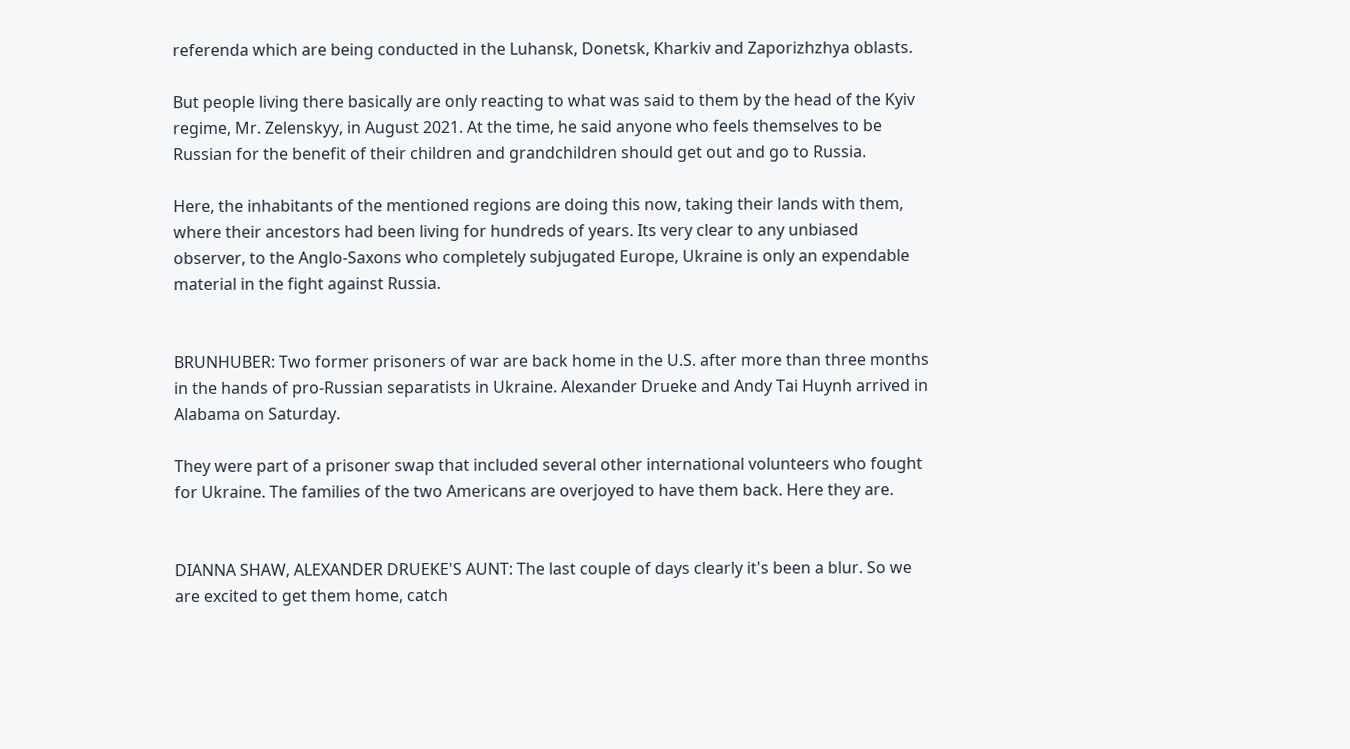referenda which are being conducted in the Luhansk, Donetsk, Kharkiv and Zaporizhzhya oblasts.

But people living there basically are only reacting to what was said to them by the head of the Kyiv regime, Mr. Zelenskyy, in August 2021. At the time, he said anyone who feels themselves to be Russian for the benefit of their children and grandchildren should get out and go to Russia.

Here, the inhabitants of the mentioned regions are doing this now, taking their lands with them, where their ancestors had been living for hundreds of years. Its very clear to any unbiased observer, to the Anglo-Saxons who completely subjugated Europe, Ukraine is only an expendable material in the fight against Russia.


BRUNHUBER: Two former prisoners of war are back home in the U.S. after more than three months in the hands of pro-Russian separatists in Ukraine. Alexander Drueke and Andy Tai Huynh arrived in Alabama on Saturday.

They were part of a prisoner swap that included several other international volunteers who fought for Ukraine. The families of the two Americans are overjoyed to have them back. Here they are.


DIANNA SHAW, ALEXANDER DRUEKE'S AUNT: The last couple of days clearly it's been a blur. So we are excited to get them home, catch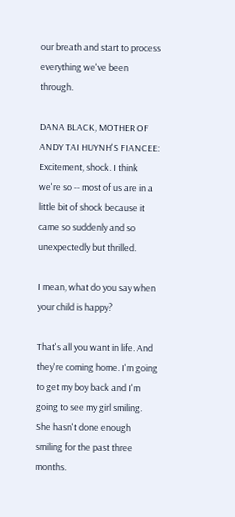our breath and start to process everything we've been through.

DANA BLACK, MOTHER OF ANDY TAI HUYNH'S FIANCEE: Excitement, shock. I think we're so -- most of us are in a little bit of shock because it came so suddenly and so unexpectedly but thrilled.

I mean, what do you say when your child is happy?

That's all you want in life. And they're coming home. I'm going to get my boy back and I'm going to see my girl smiling. She hasn't done enough smiling for the past three months.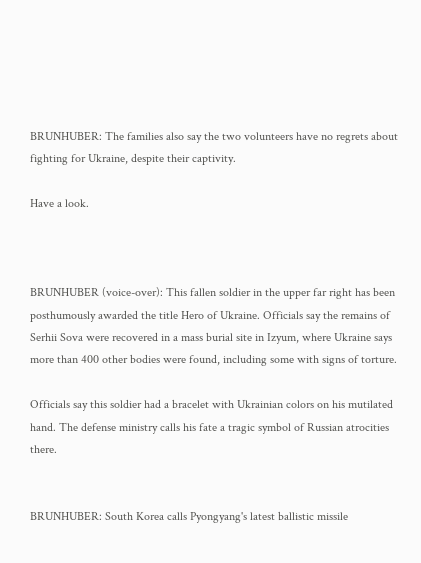BRUNHUBER: The families also say the two volunteers have no regrets about fighting for Ukraine, despite their captivity.

Have a look.



BRUNHUBER (voice-over): This fallen soldier in the upper far right has been posthumously awarded the title Hero of Ukraine. Officials say the remains of Serhii Sova were recovered in a mass burial site in Izyum, where Ukraine says more than 400 other bodies were found, including some with signs of torture.

Officials say this soldier had a bracelet with Ukrainian colors on his mutilated hand. The defense ministry calls his fate a tragic symbol of Russian atrocities there.


BRUNHUBER: South Korea calls Pyongyang's latest ballistic missile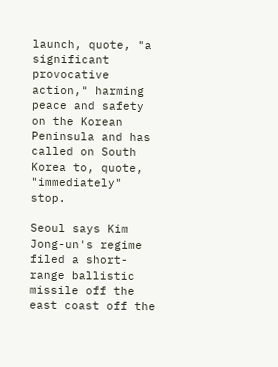launch, quote, "a significant provocative action," harming peace and safety on the Korean Peninsula and has called on South Korea to, quote, "immediately" stop.

Seoul says Kim Jong-un's regime filed a short-range ballistic missile off the east coast off the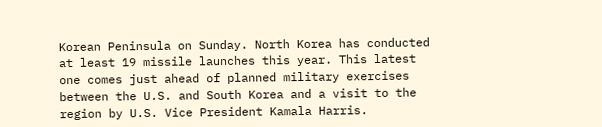Korean Peninsula on Sunday. North Korea has conducted at least 19 missile launches this year. This latest one comes just ahead of planned military exercises between the U.S. and South Korea and a visit to the region by U.S. Vice President Kamala Harris.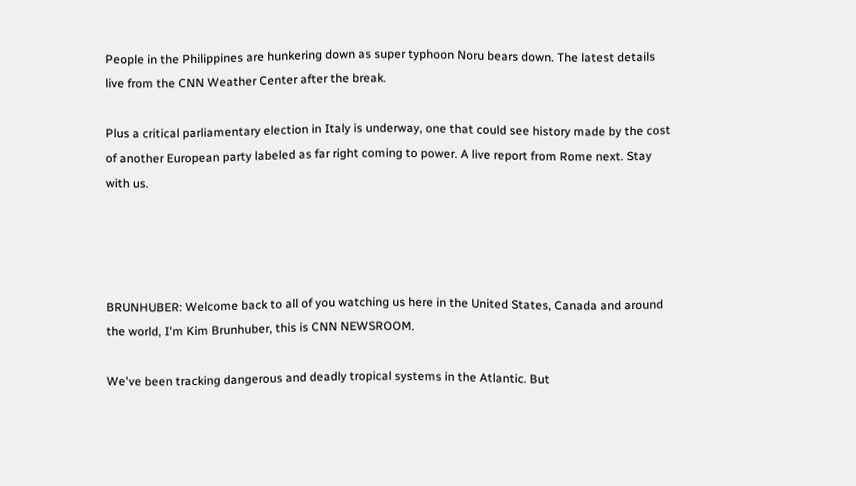People in the Philippines are hunkering down as super typhoon Noru bears down. The latest details live from the CNN Weather Center after the break.

Plus a critical parliamentary election in Italy is underway, one that could see history made by the cost of another European party labeled as far right coming to power. A live report from Rome next. Stay with us.




BRUNHUBER: Welcome back to all of you watching us here in the United States, Canada and around the world, I'm Kim Brunhuber, this is CNN NEWSROOM.

We've been tracking dangerous and deadly tropical systems in the Atlantic. But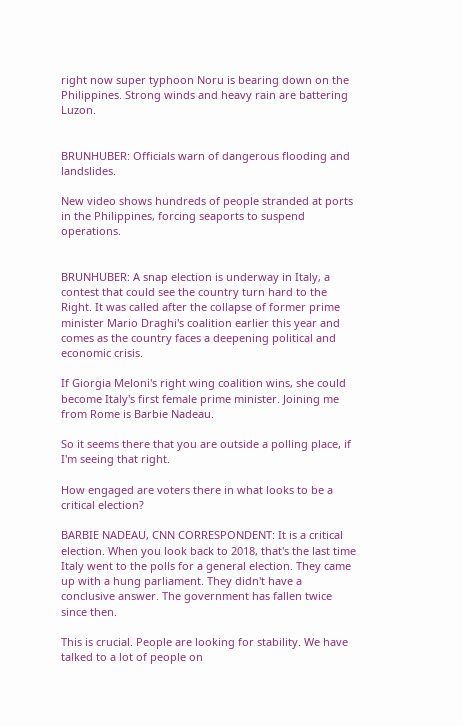right now super typhoon Noru is bearing down on the Philippines. Strong winds and heavy rain are battering Luzon.


BRUNHUBER: Officials warn of dangerous flooding and landslides.

New video shows hundreds of people stranded at ports in the Philippines, forcing seaports to suspend operations.


BRUNHUBER: A snap election is underway in Italy, a contest that could see the country turn hard to the Right. It was called after the collapse of former prime minister Mario Draghi's coalition earlier this year and comes as the country faces a deepening political and economic crisis.

If Giorgia Meloni's right wing coalition wins, she could become Italy's first female prime minister. Joining me from Rome is Barbie Nadeau.

So it seems there that you are outside a polling place, if I'm seeing that right.

How engaged are voters there in what looks to be a critical election?

BARBIE NADEAU, CNN CORRESPONDENT: It is a critical election. When you look back to 2018, that's the last time Italy went to the polls for a general election. They came up with a hung parliament. They didn't have a conclusive answer. The government has fallen twice since then.

This is crucial. People are looking for stability. We have talked to a lot of people on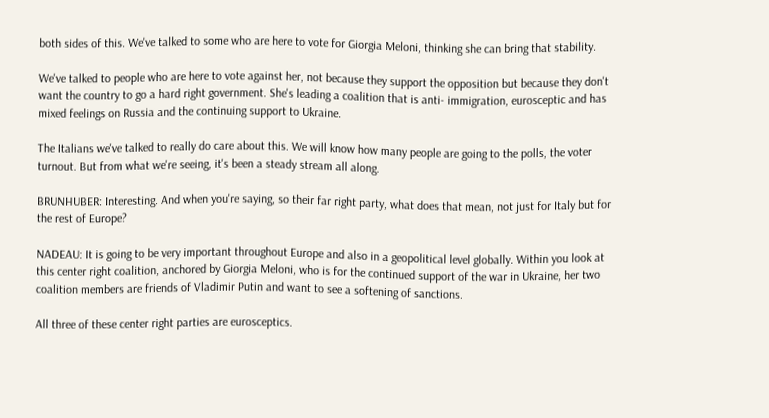both sides of this. We've talked to some who are here to vote for Giorgia Meloni, thinking she can bring that stability.

We've talked to people who are here to vote against her, not because they support the opposition but because they don't want the country to go a hard right government. She's leading a coalition that is anti- immigration, eurosceptic and has mixed feelings on Russia and the continuing support to Ukraine.

The Italians we've talked to really do care about this. We will know how many people are going to the polls, the voter turnout. But from what we're seeing, it's been a steady stream all along.

BRUNHUBER: Interesting. And when you're saying, so their far right party, what does that mean, not just for Italy but for the rest of Europe?

NADEAU: It is going to be very important throughout Europe and also in a geopolitical level globally. Within you look at this center right coalition, anchored by Giorgia Meloni, who is for the continued support of the war in Ukraine, her two coalition members are friends of Vladimir Putin and want to see a softening of sanctions.

All three of these center right parties are eurosceptics.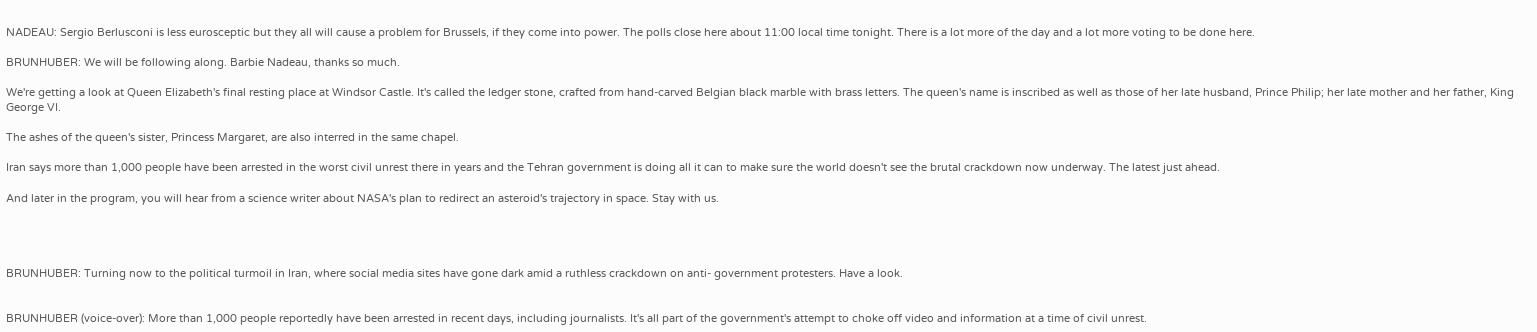NADEAU: Sergio Berlusconi is less eurosceptic but they all will cause a problem for Brussels, if they come into power. The polls close here about 11:00 local time tonight. There is a lot more of the day and a lot more voting to be done here.

BRUNHUBER: We will be following along. Barbie Nadeau, thanks so much.

We're getting a look at Queen Elizabeth's final resting place at Windsor Castle. It's called the ledger stone, crafted from hand-carved Belgian black marble with brass letters. The queen's name is inscribed as well as those of her late husband, Prince Philip; her late mother and her father, King George VI.

The ashes of the queen's sister, Princess Margaret, are also interred in the same chapel.

Iran says more than 1,000 people have been arrested in the worst civil unrest there in years and the Tehran government is doing all it can to make sure the world doesn't see the brutal crackdown now underway. The latest just ahead.

And later in the program, you will hear from a science writer about NASA's plan to redirect an asteroid's trajectory in space. Stay with us.




BRUNHUBER: Turning now to the political turmoil in Iran, where social media sites have gone dark amid a ruthless crackdown on anti- government protesters. Have a look.


BRUNHUBER (voice-over): More than 1,000 people reportedly have been arrested in recent days, including journalists. It's all part of the government's attempt to choke off video and information at a time of civil unrest.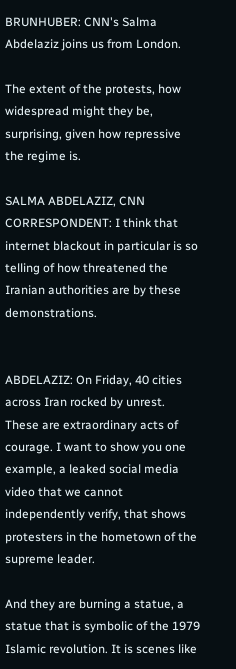BRUNHUBER: CNN's Salma Abdelaziz joins us from London.

The extent of the protests, how widespread might they be, surprising, given how repressive the regime is.

SALMA ABDELAZIZ, CNN CORRESPONDENT: I think that internet blackout in particular is so telling of how threatened the Iranian authorities are by these demonstrations.


ABDELAZIZ: On Friday, 40 cities across Iran rocked by unrest. These are extraordinary acts of courage. I want to show you one example, a leaked social media video that we cannot independently verify, that shows protesters in the hometown of the supreme leader.

And they are burning a statue, a statue that is symbolic of the 1979 Islamic revolution. It is scenes like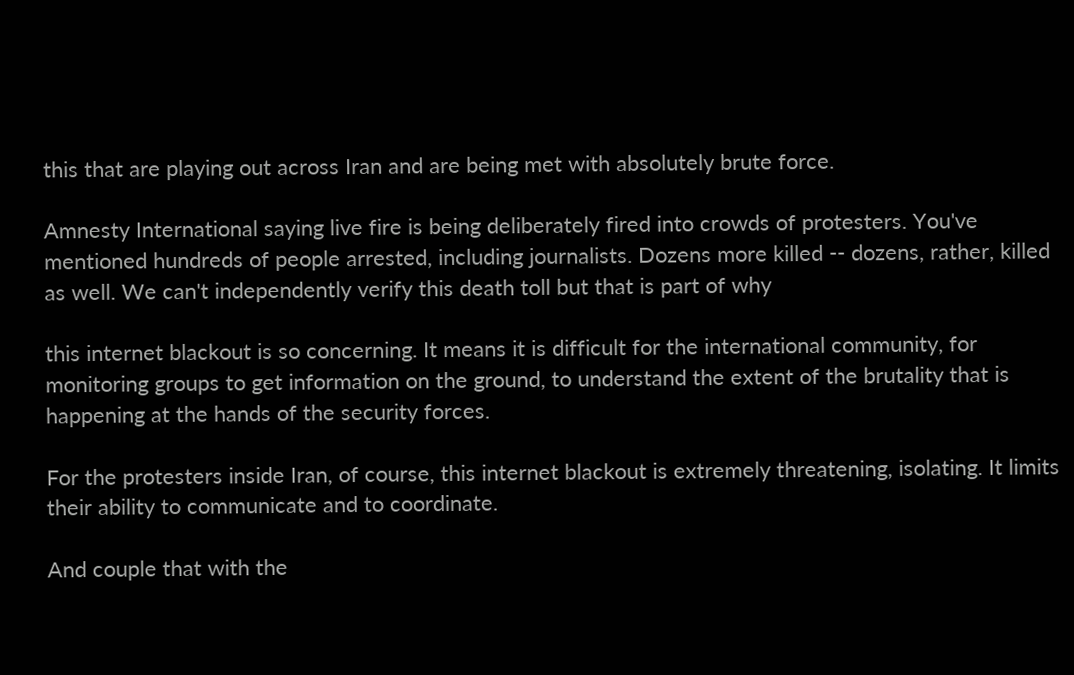this that are playing out across Iran and are being met with absolutely brute force.

Amnesty International saying live fire is being deliberately fired into crowds of protesters. You've mentioned hundreds of people arrested, including journalists. Dozens more killed -- dozens, rather, killed as well. We can't independently verify this death toll but that is part of why

this internet blackout is so concerning. It means it is difficult for the international community, for monitoring groups to get information on the ground, to understand the extent of the brutality that is happening at the hands of the security forces.

For the protesters inside Iran, of course, this internet blackout is extremely threatening, isolating. It limits their ability to communicate and to coordinate.

And couple that with the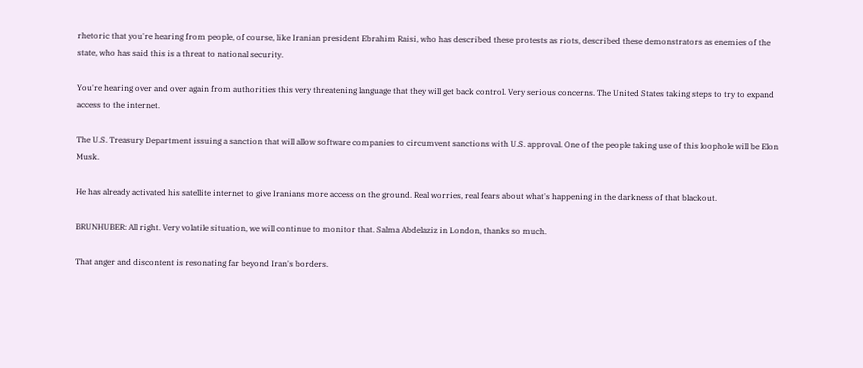rhetoric that you're hearing from people, of course, like Iranian president Ebrahim Raisi, who has described these protests as riots, described these demonstrators as enemies of the state, who has said this is a threat to national security.

You're hearing over and over again from authorities this very threatening language that they will get back control. Very serious concerns. The United States taking steps to try to expand access to the internet.

The U.S. Treasury Department issuing a sanction that will allow software companies to circumvent sanctions with U.S. approval. One of the people taking use of this loophole will be Elon Musk.

He has already activated his satellite internet to give Iranians more access on the ground. Real worries, real fears about what's happening in the darkness of that blackout.

BRUNHUBER: All right. Very volatile situation, we will continue to monitor that. Salma Abdelaziz in London, thanks so much.

That anger and discontent is resonating far beyond Iran's borders.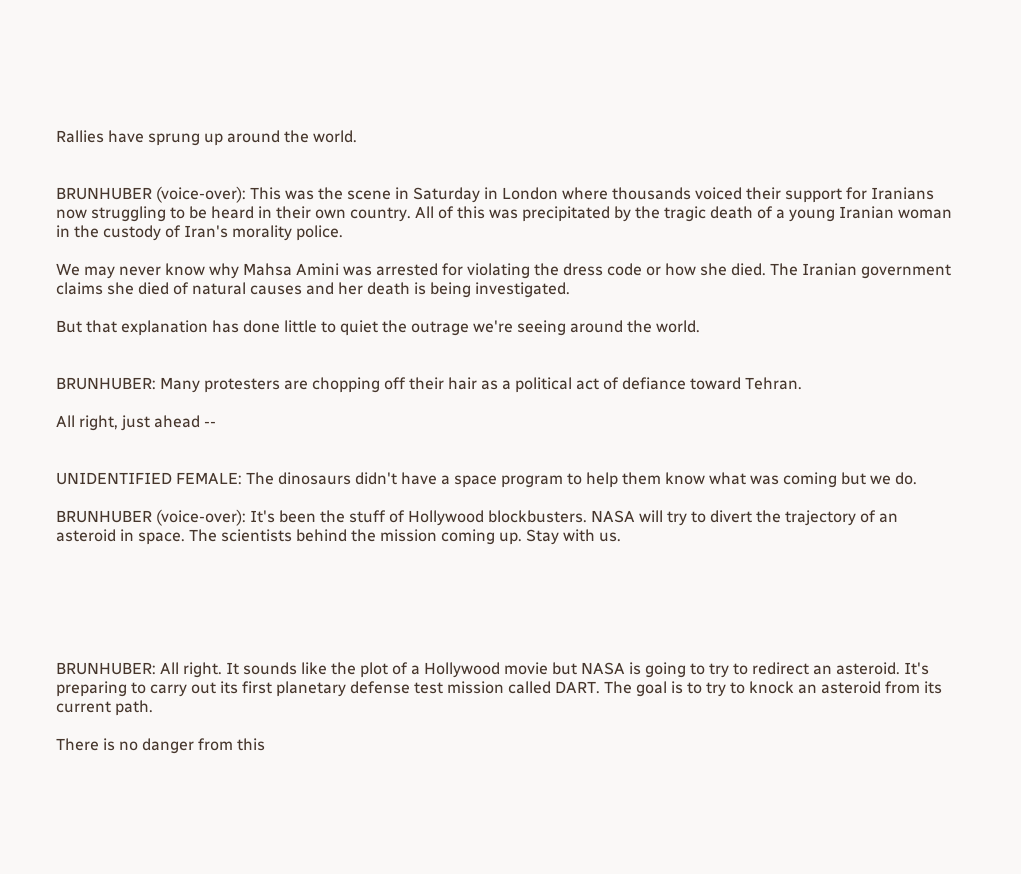Rallies have sprung up around the world.


BRUNHUBER (voice-over): This was the scene in Saturday in London where thousands voiced their support for Iranians now struggling to be heard in their own country. All of this was precipitated by the tragic death of a young Iranian woman in the custody of Iran's morality police.

We may never know why Mahsa Amini was arrested for violating the dress code or how she died. The Iranian government claims she died of natural causes and her death is being investigated.

But that explanation has done little to quiet the outrage we're seeing around the world.


BRUNHUBER: Many protesters are chopping off their hair as a political act of defiance toward Tehran.

All right, just ahead --


UNIDENTIFIED FEMALE: The dinosaurs didn't have a space program to help them know what was coming but we do.

BRUNHUBER (voice-over): It's been the stuff of Hollywood blockbusters. NASA will try to divert the trajectory of an asteroid in space. The scientists behind the mission coming up. Stay with us.






BRUNHUBER: All right. It sounds like the plot of a Hollywood movie but NASA is going to try to redirect an asteroid. It's preparing to carry out its first planetary defense test mission called DART. The goal is to try to knock an asteroid from its current path.

There is no danger from this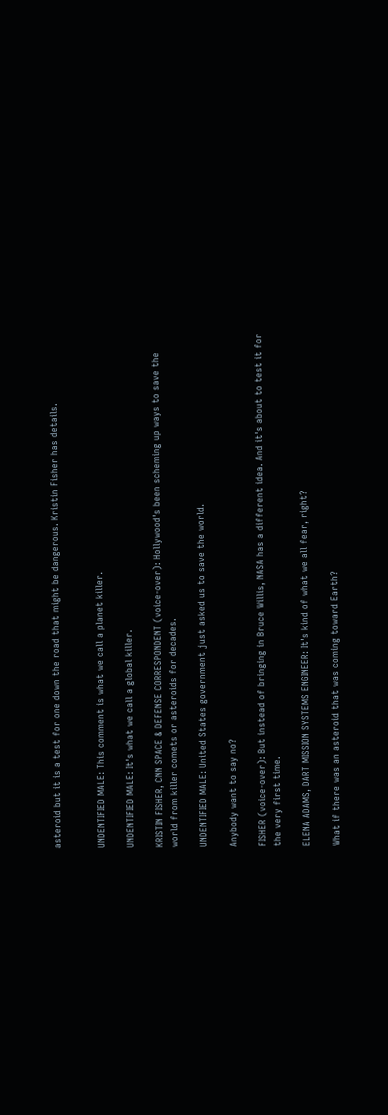asteroid but it is a test for one down the road that might be dangerous. Kristin Fisher has details.


UNDENTIFIED MALE: This comment is what we call a planet killer.

UNDENTIFIED MALE: It's what we call a global killer.

KRISTIN FISHER, CNN SPACE & DEFENSE CORRESPONDENT (voice-over): Hollywood's been scheming up ways to save the world from killer comets or asteroids for decades.

UNDENTIFIED MALE: United States government just asked us to save the world.

Anybody want to say no?

FISHER (voice-over): But instead of bringing in Bruce Willis, NASA has a different idea. And it's about to test it for the very first time.

ELENA ADAMS, DART MISSION SYSTEMS ENGINEER: It's kind of what we all fear, right?

What if there was an asteroid that was coming toward Earth?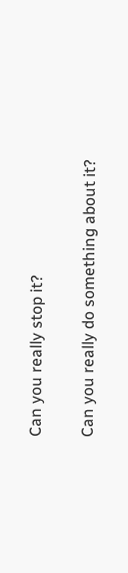Can you really stop it?

Can you really do something about it?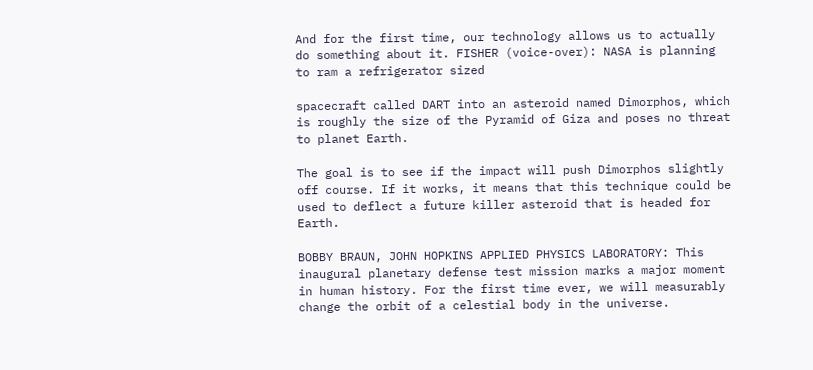And for the first time, our technology allows us to actually do something about it. FISHER (voice-over): NASA is planning to ram a refrigerator sized

spacecraft called DART into an asteroid named Dimorphos, which is roughly the size of the Pyramid of Giza and poses no threat to planet Earth.

The goal is to see if the impact will push Dimorphos slightly off course. If it works, it means that this technique could be used to deflect a future killer asteroid that is headed for Earth.

BOBBY BRAUN, JOHN HOPKINS APPLIED PHYSICS LABORATORY: This inaugural planetary defense test mission marks a major moment in human history. For the first time ever, we will measurably change the orbit of a celestial body in the universe.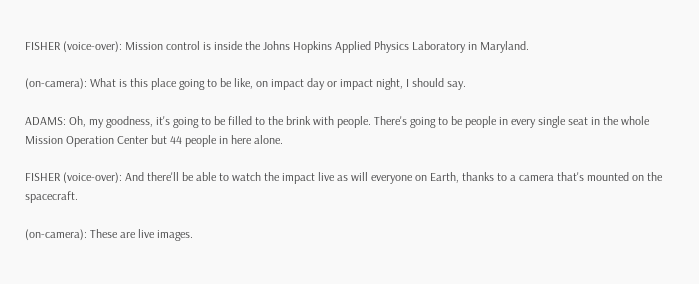FISHER (voice-over): Mission control is inside the Johns Hopkins Applied Physics Laboratory in Maryland.

(on-camera): What is this place going to be like, on impact day or impact night, I should say.

ADAMS: Oh, my goodness, it's going to be filled to the brink with people. There's going to be people in every single seat in the whole Mission Operation Center but 44 people in here alone.

FISHER (voice-over): And there'll be able to watch the impact live as will everyone on Earth, thanks to a camera that's mounted on the spacecraft.

(on-camera): These are live images.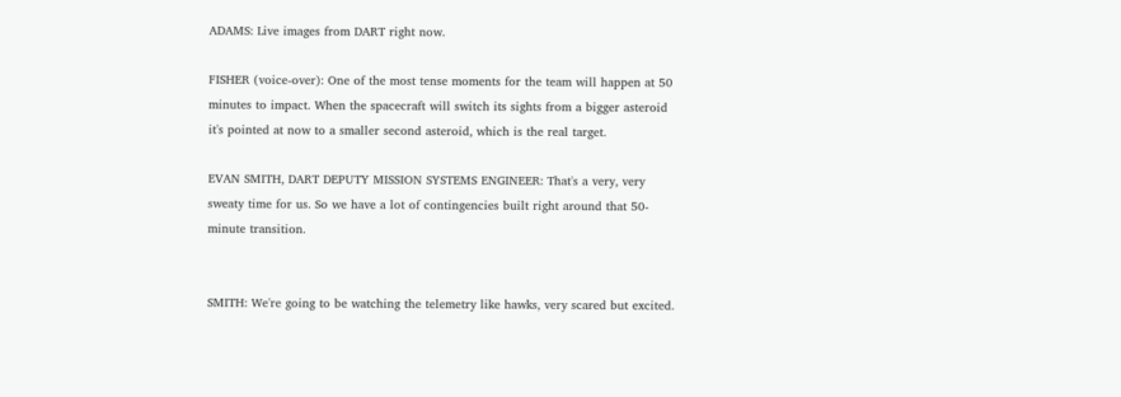ADAMS: Live images from DART right now.

FISHER (voice-over): One of the most tense moments for the team will happen at 50 minutes to impact. When the spacecraft will switch its sights from a bigger asteroid it's pointed at now to a smaller second asteroid, which is the real target.

EVAN SMITH, DART DEPUTY MISSION SYSTEMS ENGINEER: That's a very, very sweaty time for us. So we have a lot of contingencies built right around that 50-minute transition.


SMITH: We're going to be watching the telemetry like hawks, very scared but excited.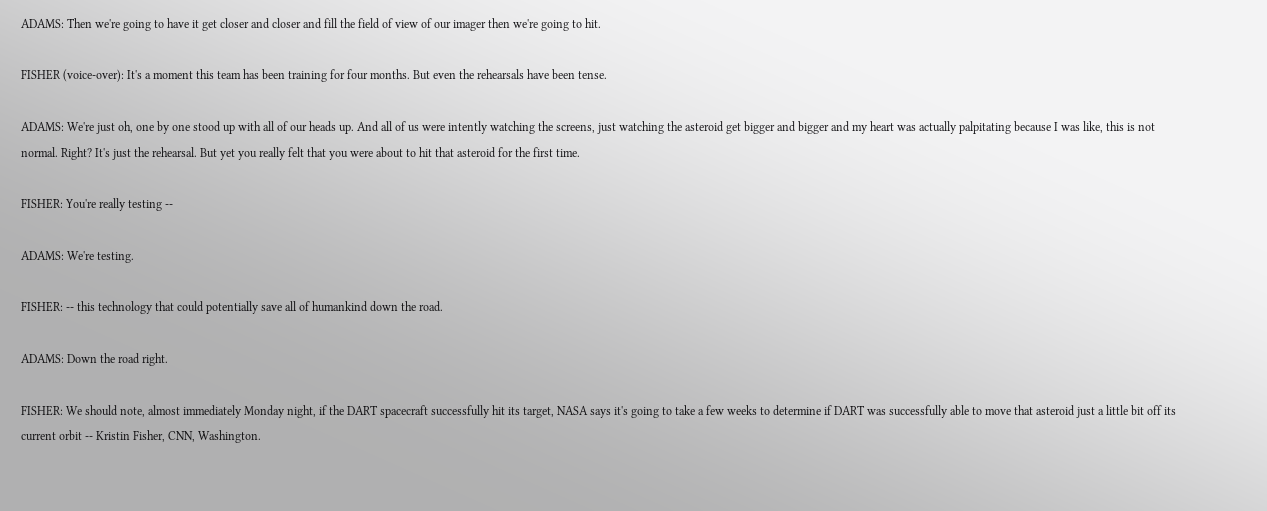ADAMS: Then we're going to have it get closer and closer and fill the field of view of our imager then we're going to hit.

FISHER (voice-over): It's a moment this team has been training for four months. But even the rehearsals have been tense.

ADAMS: We're just oh, one by one stood up with all of our heads up. And all of us were intently watching the screens, just watching the asteroid get bigger and bigger and my heart was actually palpitating because I was like, this is not normal. Right? It's just the rehearsal. But yet you really felt that you were about to hit that asteroid for the first time.

FISHER: You're really testing --

ADAMS: We're testing.

FISHER: -- this technology that could potentially save all of humankind down the road.

ADAMS: Down the road right.

FISHER: We should note, almost immediately Monday night, if the DART spacecraft successfully hit its target, NASA says it's going to take a few weeks to determine if DART was successfully able to move that asteroid just a little bit off its current orbit -- Kristin Fisher, CNN, Washington.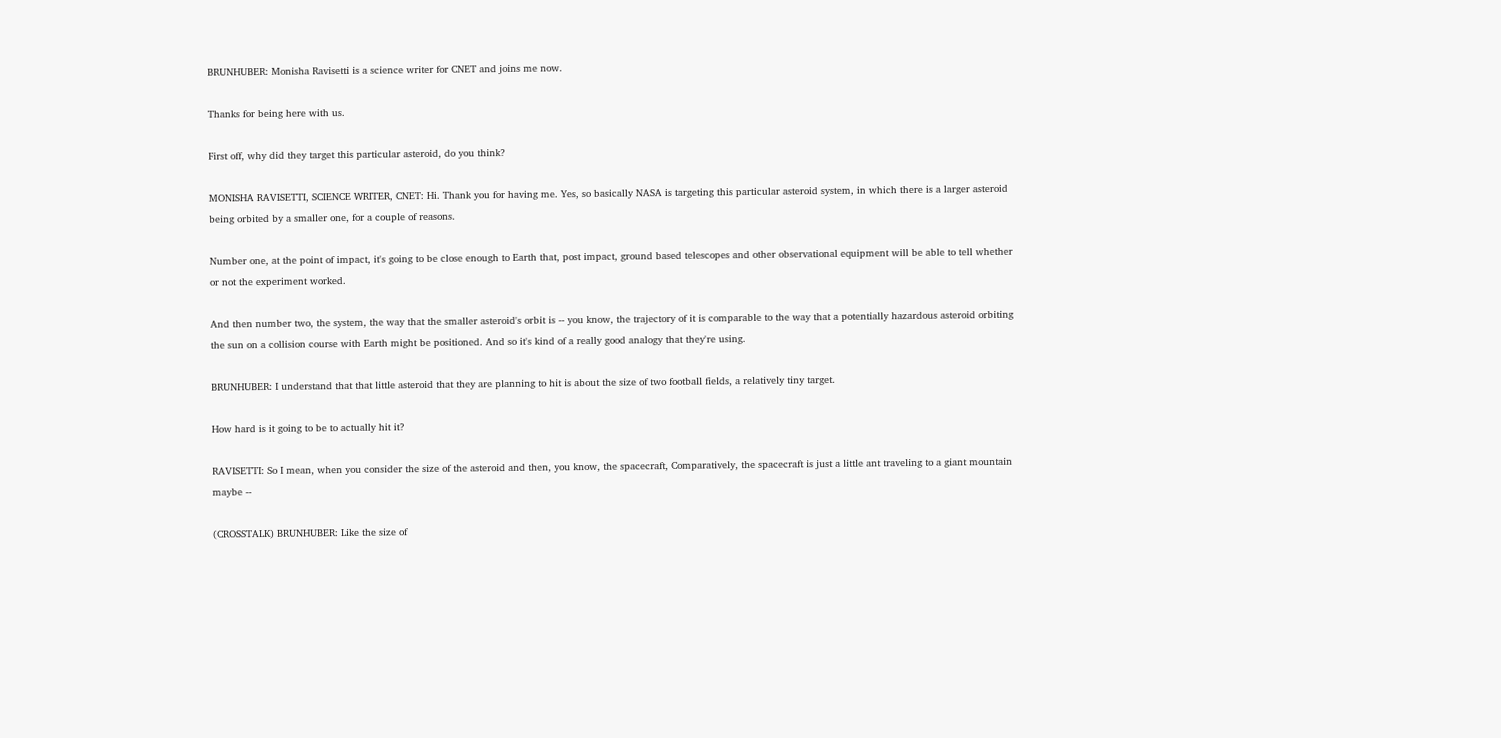BRUNHUBER: Monisha Ravisetti is a science writer for CNET and joins me now.

Thanks for being here with us.

First off, why did they target this particular asteroid, do you think?

MONISHA RAVISETTI, SCIENCE WRITER, CNET: Hi. Thank you for having me. Yes, so basically NASA is targeting this particular asteroid system, in which there is a larger asteroid being orbited by a smaller one, for a couple of reasons.

Number one, at the point of impact, it's going to be close enough to Earth that, post impact, ground based telescopes and other observational equipment will be able to tell whether or not the experiment worked.

And then number two, the system, the way that the smaller asteroid's orbit is -- you know, the trajectory of it is comparable to the way that a potentially hazardous asteroid orbiting the sun on a collision course with Earth might be positioned. And so it's kind of a really good analogy that they're using.

BRUNHUBER: I understand that that little asteroid that they are planning to hit is about the size of two football fields, a relatively tiny target.

How hard is it going to be to actually hit it?

RAVISETTI: So I mean, when you consider the size of the asteroid and then, you know, the spacecraft, Comparatively, the spacecraft is just a little ant traveling to a giant mountain maybe --

(CROSSTALK) BRUNHUBER: Like the size of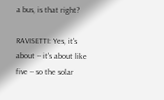a bus, is that right?

RAVISETTI: Yes, it's about -- it's about like five -- so the solar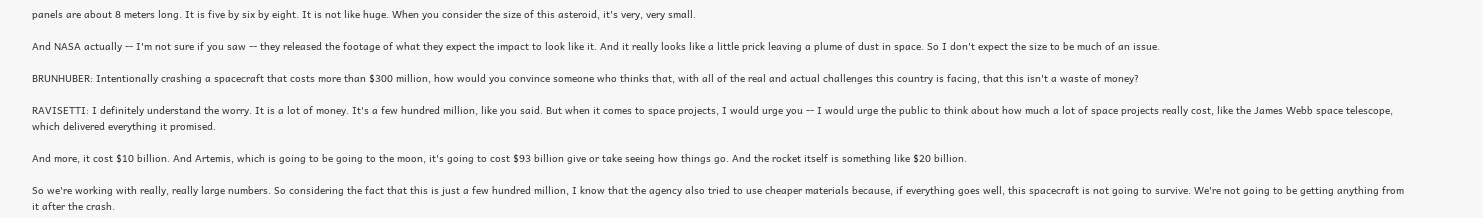panels are about 8 meters long. It is five by six by eight. It is not like huge. When you consider the size of this asteroid, it's very, very small.

And NASA actually -- I'm not sure if you saw -- they released the footage of what they expect the impact to look like it. And it really looks like a little prick leaving a plume of dust in space. So I don't expect the size to be much of an issue.

BRUNHUBER: Intentionally crashing a spacecraft that costs more than $300 million, how would you convince someone who thinks that, with all of the real and actual challenges this country is facing, that this isn't a waste of money?

RAVISETTI: I definitely understand the worry. It is a lot of money. It's a few hundred million, like you said. But when it comes to space projects, I would urge you -- I would urge the public to think about how much a lot of space projects really cost, like the James Webb space telescope, which delivered everything it promised.

And more, it cost $10 billion. And Artemis, which is going to be going to the moon, it's going to cost $93 billion give or take seeing how things go. And the rocket itself is something like $20 billion.

So we're working with really, really large numbers. So considering the fact that this is just a few hundred million, I know that the agency also tried to use cheaper materials because, if everything goes well, this spacecraft is not going to survive. We're not going to be getting anything from it after the crash.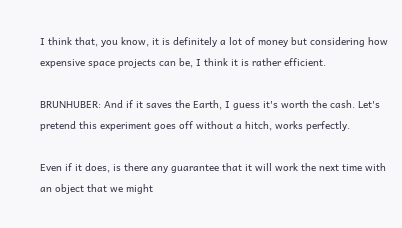I think that, you know, it is definitely a lot of money but considering how expensive space projects can be, I think it is rather efficient.

BRUNHUBER: And if it saves the Earth, I guess it's worth the cash. Let's pretend this experiment goes off without a hitch, works perfectly.

Even if it does, is there any guarantee that it will work the next time with an object that we might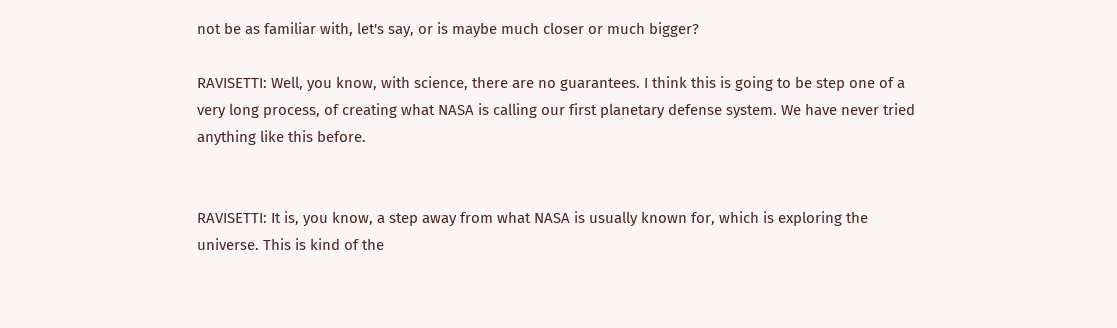not be as familiar with, let's say, or is maybe much closer or much bigger?

RAVISETTI: Well, you know, with science, there are no guarantees. I think this is going to be step one of a very long process, of creating what NASA is calling our first planetary defense system. We have never tried anything like this before.


RAVISETTI: It is, you know, a step away from what NASA is usually known for, which is exploring the universe. This is kind of the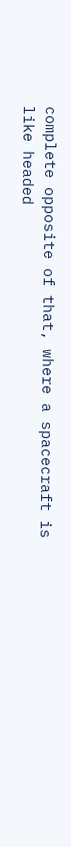complete opposite of that, where a spacecraft is like headed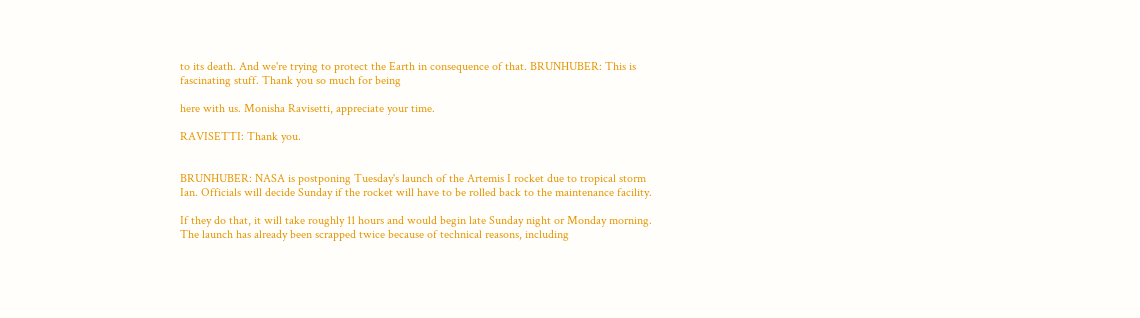to its death. And we're trying to protect the Earth in consequence of that. BRUNHUBER: This is fascinating stuff. Thank you so much for being

here with us. Monisha Ravisetti, appreciate your time.

RAVISETTI: Thank you.


BRUNHUBER: NASA is postponing Tuesday's launch of the Artemis I rocket due to tropical storm Ian. Officials will decide Sunday if the rocket will have to be rolled back to the maintenance facility.

If they do that, it will take roughly 11 hours and would begin late Sunday night or Monday morning. The launch has already been scrapped twice because of technical reasons, including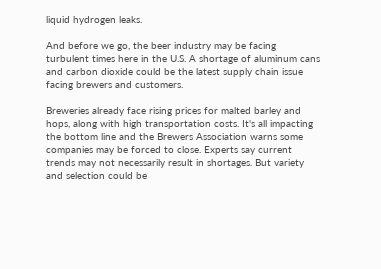liquid hydrogen leaks.

And before we go, the beer industry may be facing turbulent times here in the U.S. A shortage of aluminum cans and carbon dioxide could be the latest supply chain issue facing brewers and customers.

Breweries already face rising prices for malted barley and hops, along with high transportation costs. It's all impacting the bottom line and the Brewers Association warns some companies may be forced to close. Experts say current trends may not necessarily result in shortages. But variety and selection could be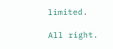limited.

All right.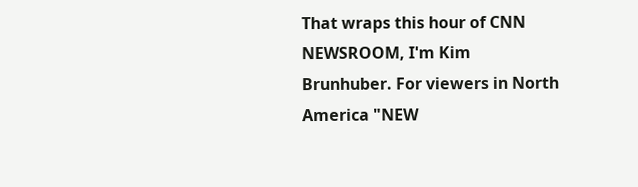That wraps this hour of CNN NEWSROOM, I'm Kim Brunhuber. For viewers in North America "NEW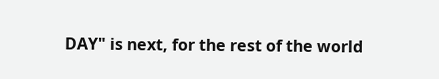DAY" is next, for the rest of the world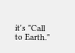it's "Call to Earth."